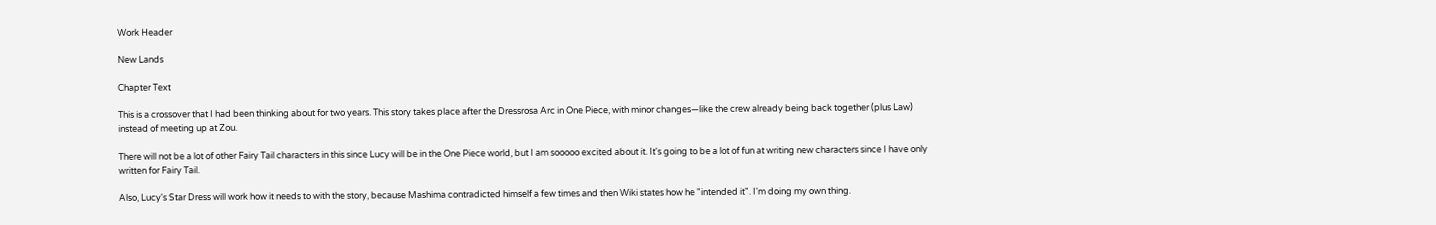Work Header

New Lands

Chapter Text

This is a crossover that I had been thinking about for two years. This story takes place after the Dressrosa Arc in One Piece, with minor changes—like the crew already being back together (plus Law) instead of meeting up at Zou.

There will not be a lot of other Fairy Tail characters in this since Lucy will be in the One Piece world, but I am sooooo excited about it. It's going to be a lot of fun at writing new characters since I have only written for Fairy Tail.

Also, Lucy's Star Dress will work how it needs to with the story, because Mashima contradicted himself a few times and then Wiki states how he "intended it". I'm doing my own thing.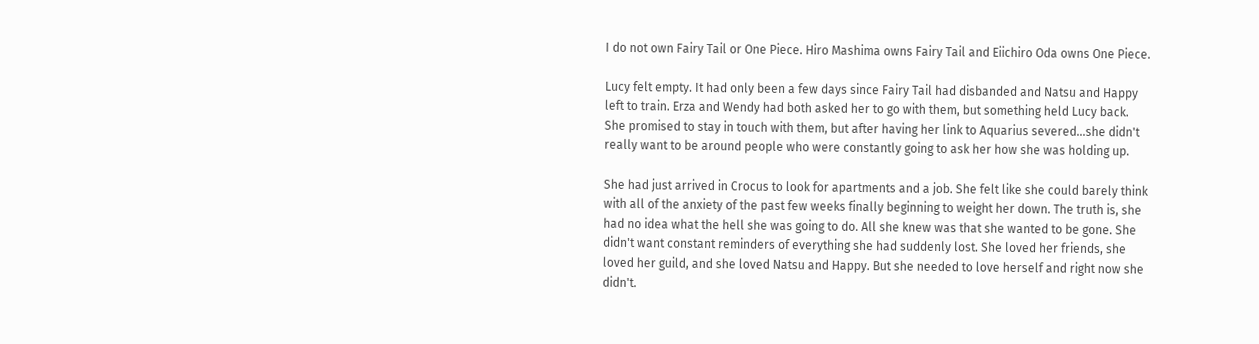I do not own Fairy Tail or One Piece. Hiro Mashima owns Fairy Tail and Eiichiro Oda owns One Piece.

Lucy felt empty. It had only been a few days since Fairy Tail had disbanded and Natsu and Happy left to train. Erza and Wendy had both asked her to go with them, but something held Lucy back. She promised to stay in touch with them, but after having her link to Aquarius severed...she didn't really want to be around people who were constantly going to ask her how she was holding up.

She had just arrived in Crocus to look for apartments and a job. She felt like she could barely think with all of the anxiety of the past few weeks finally beginning to weight her down. The truth is, she had no idea what the hell she was going to do. All she knew was that she wanted to be gone. She didn't want constant reminders of everything she had suddenly lost. She loved her friends, she loved her guild, and she loved Natsu and Happy. But she needed to love herself and right now she didn't.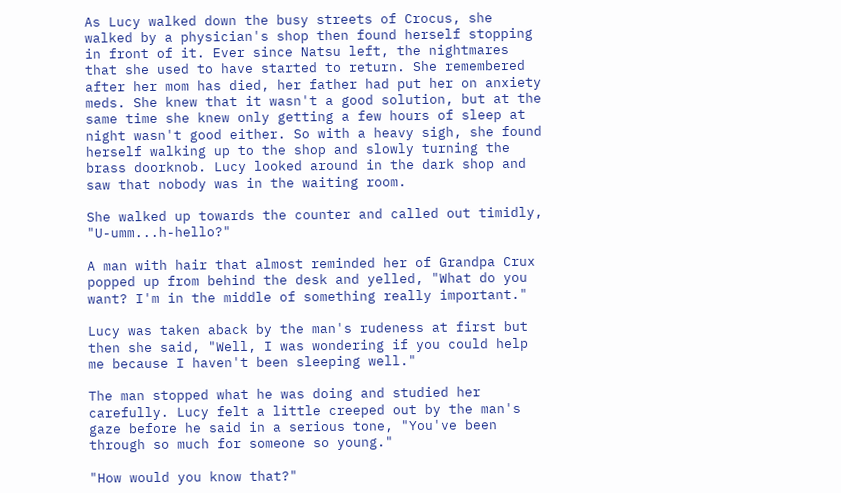As Lucy walked down the busy streets of Crocus, she walked by a physician's shop then found herself stopping in front of it. Ever since Natsu left, the nightmares that she used to have started to return. She remembered after her mom has died, her father had put her on anxiety meds. She knew that it wasn't a good solution, but at the same time she knew only getting a few hours of sleep at night wasn't good either. So with a heavy sigh, she found herself walking up to the shop and slowly turning the brass doorknob. Lucy looked around in the dark shop and saw that nobody was in the waiting room.

She walked up towards the counter and called out timidly, "U-umm...h-hello?"

A man with hair that almost reminded her of Grandpa Crux popped up from behind the desk and yelled, "What do you want? I'm in the middle of something really important."

Lucy was taken aback by the man's rudeness at first but then she said, "Well, I was wondering if you could help me because I haven't been sleeping well."

The man stopped what he was doing and studied her carefully. Lucy felt a little creeped out by the man's gaze before he said in a serious tone, "You've been through so much for someone so young."

"How would you know that?"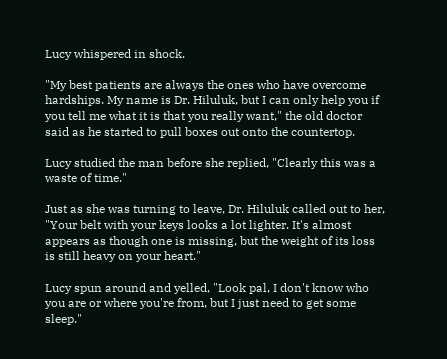Lucy whispered in shock.

"My best patients are always the ones who have overcome hardships. My name is Dr. Hiluluk, but I can only help you if you tell me what it is that you really want," the old doctor said as he started to pull boxes out onto the countertop.

Lucy studied the man before she replied, "Clearly this was a waste of time."

Just as she was turning to leave, Dr. Hiluluk called out to her, "Your belt with your keys looks a lot lighter. It's almost appears as though one is missing, but the weight of its loss is still heavy on your heart."

Lucy spun around and yelled, "Look pal, I don't know who you are or where you're from, but I just need to get some sleep."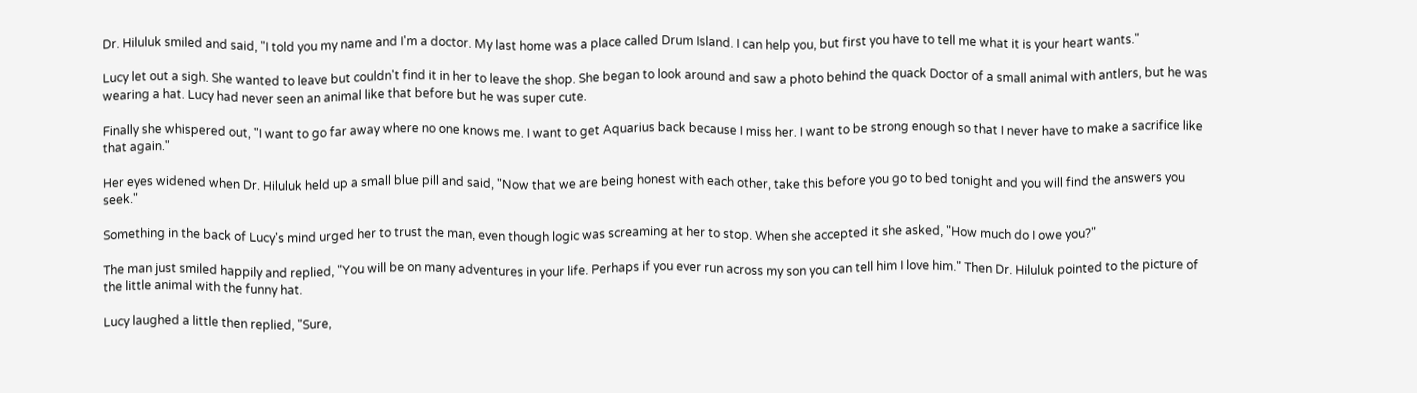Dr. Hiluluk smiled and said, "I told you my name and I'm a doctor. My last home was a place called Drum Island. I can help you, but first you have to tell me what it is your heart wants."

Lucy let out a sigh. She wanted to leave but couldn't find it in her to leave the shop. She began to look around and saw a photo behind the quack Doctor of a small animal with antlers, but he was wearing a hat. Lucy had never seen an animal like that before but he was super cute.

Finally she whispered out, "I want to go far away where no one knows me. I want to get Aquarius back because I miss her. I want to be strong enough so that I never have to make a sacrifice like that again."

Her eyes widened when Dr. Hiluluk held up a small blue pill and said, "Now that we are being honest with each other, take this before you go to bed tonight and you will find the answers you seek."

Something in the back of Lucy's mind urged her to trust the man, even though logic was screaming at her to stop. When she accepted it she asked, "How much do I owe you?"

The man just smiled happily and replied, "You will be on many adventures in your life. Perhaps if you ever run across my son you can tell him I love him." Then Dr. Hiluluk pointed to the picture of the little animal with the funny hat.

Lucy laughed a little then replied, "Sure,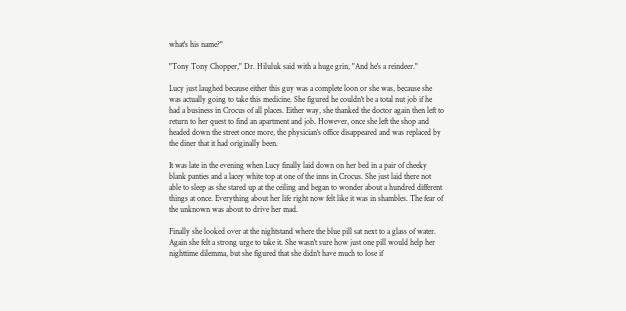what's his name?"

"Tony Tony Chopper," Dr. Hiluluk said with a huge grin, "And he's a reindeer."

Lucy just laughed because either this guy was a complete loon or she was, because she was actually going to take this medicine. She figured he couldn't be a total nut job if he had a business in Crocus of all places. Either way, she thanked the doctor again then left to return to her quest to find an apartment and job. However, once she left the shop and headed down the street once more, the physician's office disappeared and was replaced by the diner that it had originally been.

It was late in the evening when Lucy finally laid down on her bed in a pair of cheeky blank panties and a lacey white top at one of the inns in Crocus. She just laid there not able to sleep as she stared up at the ceiling and began to wonder about a hundred different things at once. Everything about her life right now felt like it was in shambles. The fear of the unknown was about to drive her mad.

Finally she looked over at the nightstand where the blue pill sat next to a glass of water. Again she felt a strong urge to take it. She wasn't sure how just one pill would help her nighttime dilemma, but she figured that she didn't have much to lose if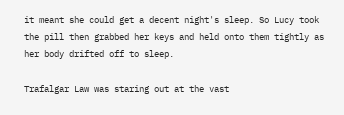it meant she could get a decent night's sleep. So Lucy took the pill then grabbed her keys and held onto them tightly as her body drifted off to sleep.

Trafalgar Law was staring out at the vast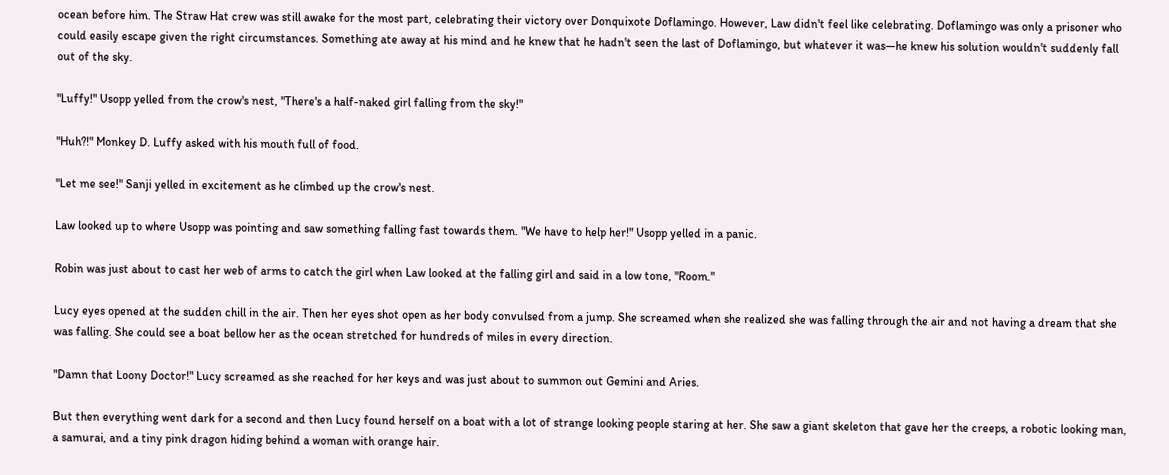ocean before him. The Straw Hat crew was still awake for the most part, celebrating their victory over Donquixote Doflamingo. However, Law didn't feel like celebrating. Doflamingo was only a prisoner who could easily escape given the right circumstances. Something ate away at his mind and he knew that he hadn't seen the last of Doflamingo, but whatever it was—he knew his solution wouldn't suddenly fall out of the sky.

"Luffy!" Usopp yelled from the crow's nest, "There's a half-naked girl falling from the sky!"

"Huh?!" Monkey D. Luffy asked with his mouth full of food.

"Let me see!" Sanji yelled in excitement as he climbed up the crow's nest.

Law looked up to where Usopp was pointing and saw something falling fast towards them. "We have to help her!" Usopp yelled in a panic.

Robin was just about to cast her web of arms to catch the girl when Law looked at the falling girl and said in a low tone, "Room."

Lucy eyes opened at the sudden chill in the air. Then her eyes shot open as her body convulsed from a jump. She screamed when she realized she was falling through the air and not having a dream that she was falling. She could see a boat bellow her as the ocean stretched for hundreds of miles in every direction.

"Damn that Loony Doctor!" Lucy screamed as she reached for her keys and was just about to summon out Gemini and Aries.

But then everything went dark for a second and then Lucy found herself on a boat with a lot of strange looking people staring at her. She saw a giant skeleton that gave her the creeps, a robotic looking man, a samurai, and a tiny pink dragon hiding behind a woman with orange hair.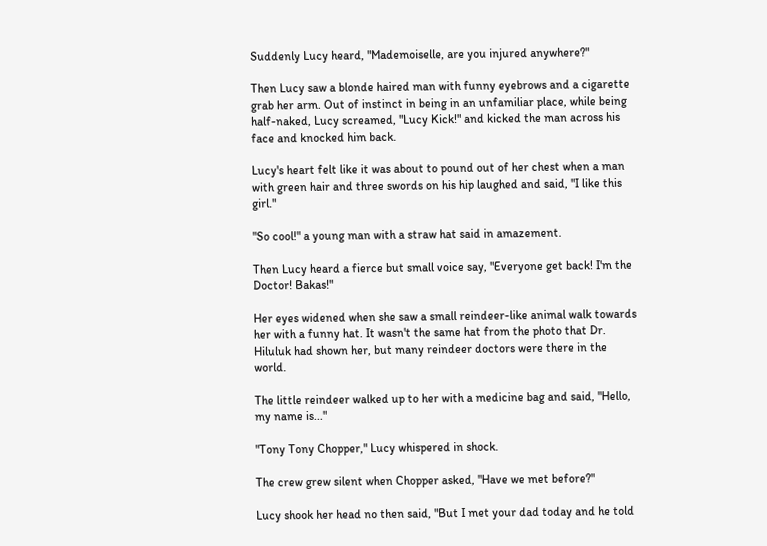Suddenly Lucy heard, "Mademoiselle, are you injured anywhere?"

Then Lucy saw a blonde haired man with funny eyebrows and a cigarette grab her arm. Out of instinct in being in an unfamiliar place, while being half-naked, Lucy screamed, "Lucy Kick!" and kicked the man across his face and knocked him back.

Lucy's heart felt like it was about to pound out of her chest when a man with green hair and three swords on his hip laughed and said, "I like this girl."

"So cool!" a young man with a straw hat said in amazement.

Then Lucy heard a fierce but small voice say, "Everyone get back! I'm the Doctor! Bakas!"

Her eyes widened when she saw a small reindeer-like animal walk towards her with a funny hat. It wasn't the same hat from the photo that Dr. Hiluluk had shown her, but many reindeer doctors were there in the world.

The little reindeer walked up to her with a medicine bag and said, "Hello, my name is..."

"Tony Tony Chopper," Lucy whispered in shock.

The crew grew silent when Chopper asked, "Have we met before?"

Lucy shook her head no then said, "But I met your dad today and he told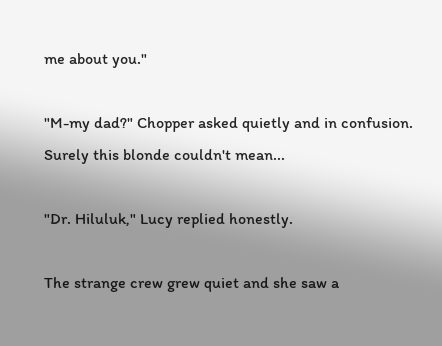me about you."

"M-my dad?" Chopper asked quietly and in confusion. Surely this blonde couldn't mean...

"Dr. Hiluluk," Lucy replied honestly.

The strange crew grew quiet and she saw a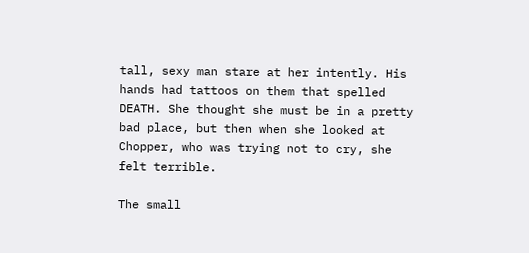tall, sexy man stare at her intently. His hands had tattoos on them that spelled DEATH. She thought she must be in a pretty bad place, but then when she looked at Chopper, who was trying not to cry, she felt terrible.

The small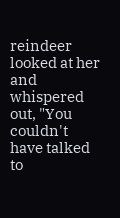reindeer looked at her and whispered out, "You couldn't have talked to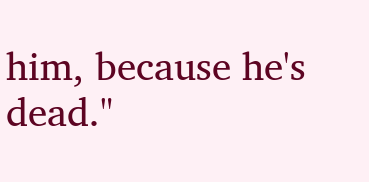him, because he's dead."